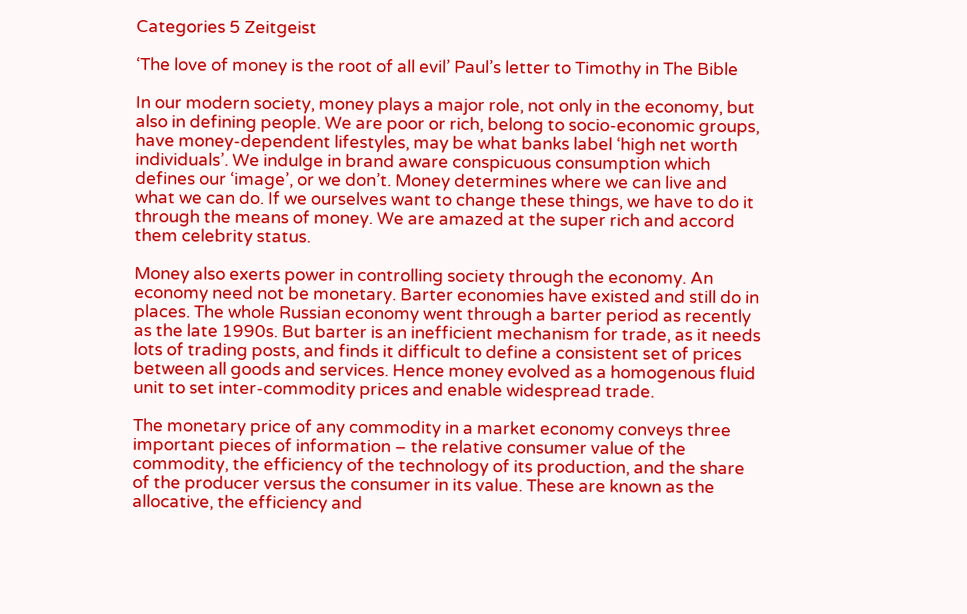Categories 5 Zeitgeist

‘The love of money is the root of all evil’ Paul’s letter to Timothy in The Bible

In our modern society, money plays a major role, not only in the economy, but also in defining people. We are poor or rich, belong to socio-economic groups, have money-dependent lifestyles, may be what banks label ‘high net worth individuals’. We indulge in brand aware conspicuous consumption which defines our ‘image’, or we don’t. Money determines where we can live and what we can do. If we ourselves want to change these things, we have to do it through the means of money. We are amazed at the super rich and accord them celebrity status.

Money also exerts power in controlling society through the economy. An economy need not be monetary. Barter economies have existed and still do in places. The whole Russian economy went through a barter period as recently as the late 1990s. But barter is an inefficient mechanism for trade, as it needs lots of trading posts, and finds it difficult to define a consistent set of prices between all goods and services. Hence money evolved as a homogenous fluid unit to set inter-commodity prices and enable widespread trade.

The monetary price of any commodity in a market economy conveys three important pieces of information – the relative consumer value of the commodity, the efficiency of the technology of its production, and the share of the producer versus the consumer in its value. These are known as the allocative, the efficiency and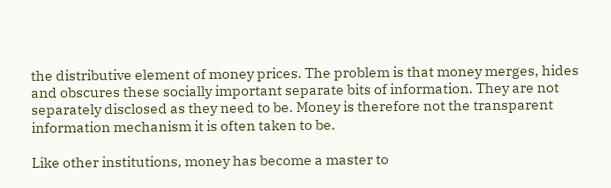the distributive element of money prices. The problem is that money merges, hides and obscures these socially important separate bits of information. They are not separately disclosed as they need to be. Money is therefore not the transparent information mechanism it is often taken to be.

Like other institutions, money has become a master to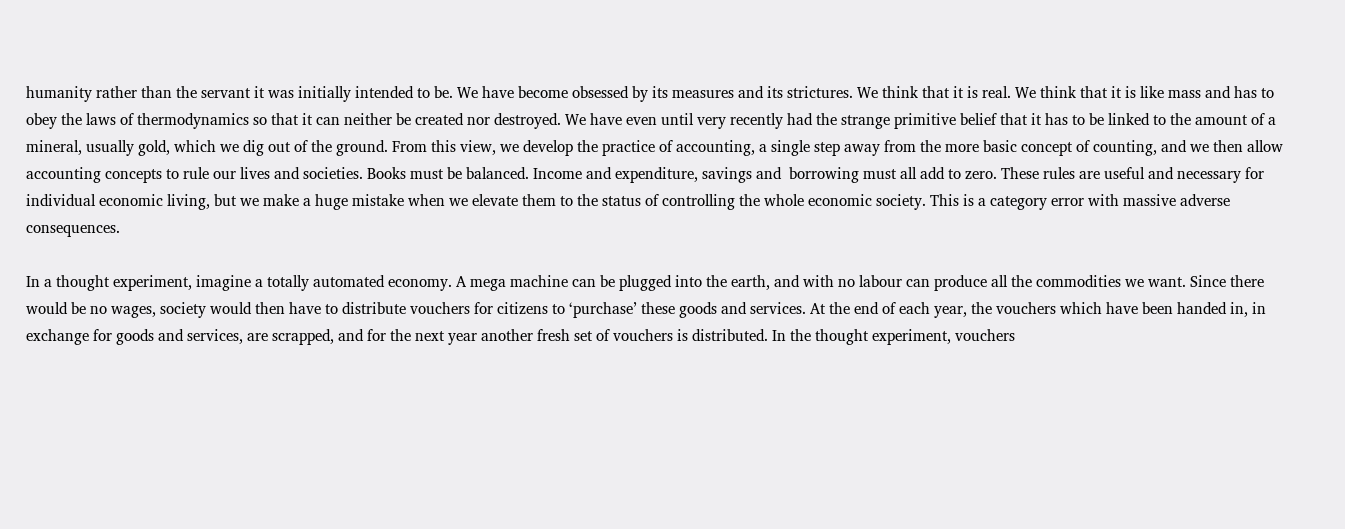humanity rather than the servant it was initially intended to be. We have become obsessed by its measures and its strictures. We think that it is real. We think that it is like mass and has to obey the laws of thermodynamics so that it can neither be created nor destroyed. We have even until very recently had the strange primitive belief that it has to be linked to the amount of a mineral, usually gold, which we dig out of the ground. From this view, we develop the practice of accounting, a single step away from the more basic concept of counting, and we then allow accounting concepts to rule our lives and societies. Books must be balanced. Income and expenditure, savings and  borrowing must all add to zero. These rules are useful and necessary for individual economic living, but we make a huge mistake when we elevate them to the status of controlling the whole economic society. This is a category error with massive adverse consequences.

In a thought experiment, imagine a totally automated economy. A mega machine can be plugged into the earth, and with no labour can produce all the commodities we want. Since there would be no wages, society would then have to distribute vouchers for citizens to ‘purchase’ these goods and services. At the end of each year, the vouchers which have been handed in, in exchange for goods and services, are scrapped, and for the next year another fresh set of vouchers is distributed. In the thought experiment, vouchers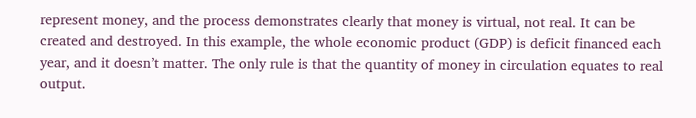represent money, and the process demonstrates clearly that money is virtual, not real. It can be created and destroyed. In this example, the whole economic product (GDP) is deficit financed each year, and it doesn’t matter. The only rule is that the quantity of money in circulation equates to real output.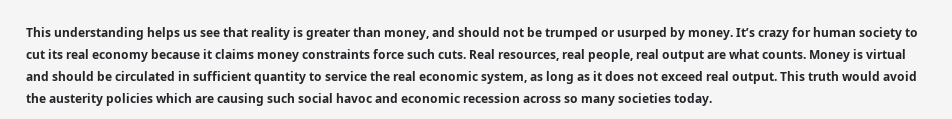This understanding helps us see that reality is greater than money, and should not be trumped or usurped by money. It’s crazy for human society to cut its real economy because it claims money constraints force such cuts. Real resources, real people, real output are what counts. Money is virtual and should be circulated in sufficient quantity to service the real economic system, as long as it does not exceed real output. This truth would avoid the austerity policies which are causing such social havoc and economic recession across so many societies today.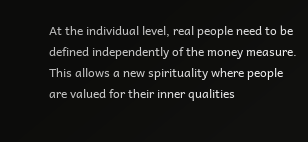At the individual level, real people need to be defined independently of the money measure. This allows a new spirituality where people are valued for their inner qualities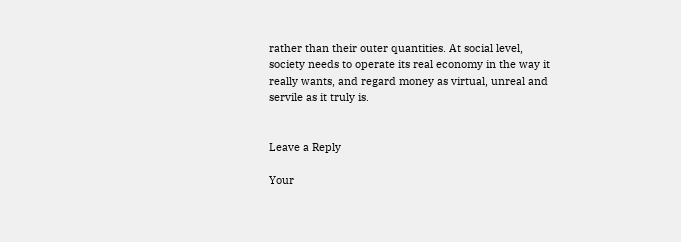rather than their outer quantities. At social level, society needs to operate its real economy in the way it really wants, and regard money as virtual, unreal and servile as it truly is.


Leave a Reply

Your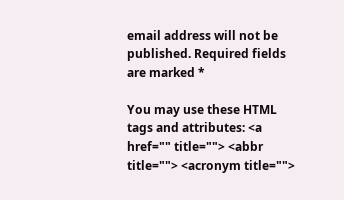email address will not be published. Required fields are marked *

You may use these HTML tags and attributes: <a href="" title=""> <abbr title=""> <acronym title="">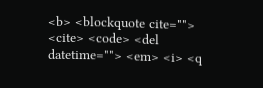<b> <blockquote cite=""> <cite> <code> <del datetime=""> <em> <i> <q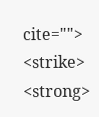cite=""> <strike> <strong>